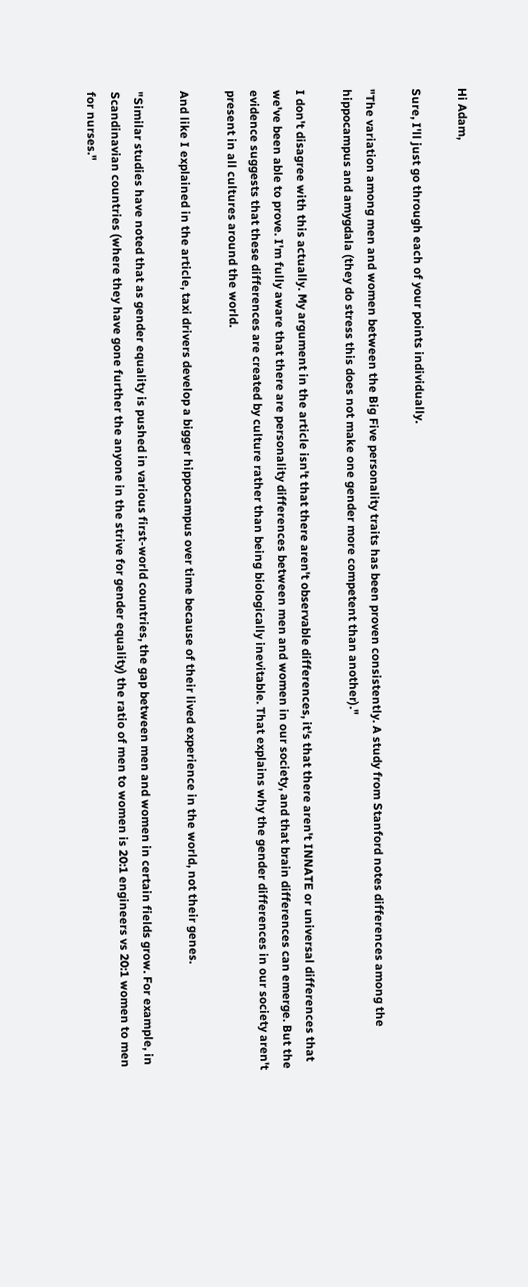Hi Adam,

Sure, I'll just go through each of your points individually.

"The variation among men and women between the Big Five personality traits has been proven consistently. A study from Stanford notes differences among the hippocampus and amygdala (they do stress this does not make one gender more competent than another)."

I don't disagree with this actually. My argument in the article isn't that there aren't observable differences, it's that there aren't INNATE or universal differences that we've been able to prove. I'm fully aware that there are personality differences between men and women in our society, and that brain differences can emerge. But the evidence suggests that these differences are created by culture rather than being biologically inevitable. That explains why the gender differences in our society aren't present in all cultures around the world.

And like I explained in the article, taxi drivers develop a bigger hippocampus over time because of their lived experience in the world, not their genes.

"Similar studies have noted that as gender equality is pushed in various first-world countries, the gap between men and women in certain fields grow. For example, in Scandinavian countries (where they have gone further the anyone in the strive for gender equality) the ratio of men to women is 20:1 engineers vs 20:1 women to men for nurses."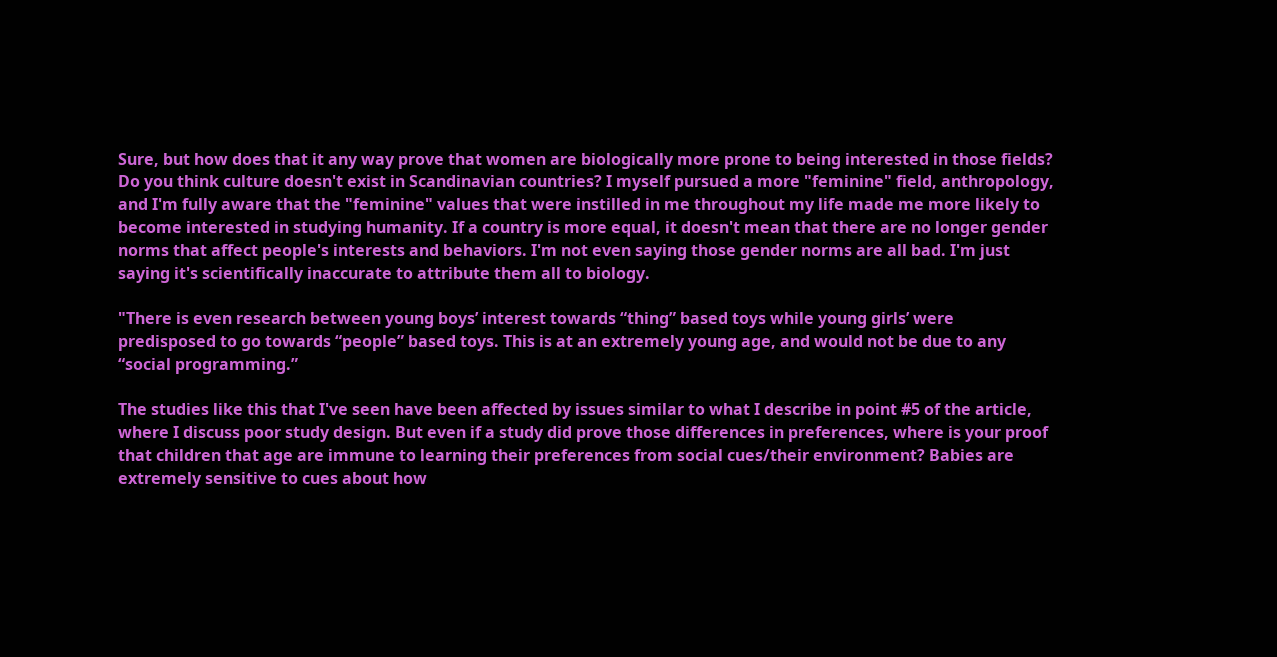Sure, but how does that it any way prove that women are biologically more prone to being interested in those fields? Do you think culture doesn't exist in Scandinavian countries? I myself pursued a more "feminine" field, anthropology, and I'm fully aware that the "feminine" values that were instilled in me throughout my life made me more likely to become interested in studying humanity. If a country is more equal, it doesn't mean that there are no longer gender norms that affect people's interests and behaviors. I'm not even saying those gender norms are all bad. I'm just saying it's scientifically inaccurate to attribute them all to biology.

"There is even research between young boys’ interest towards “thing” based toys while young girls’ were predisposed to go towards “people” based toys. This is at an extremely young age, and would not be due to any “social programming.”

The studies like this that I've seen have been affected by issues similar to what I describe in point #5 of the article, where I discuss poor study design. But even if a study did prove those differences in preferences, where is your proof that children that age are immune to learning their preferences from social cues/their environment? Babies are extremely sensitive to cues about how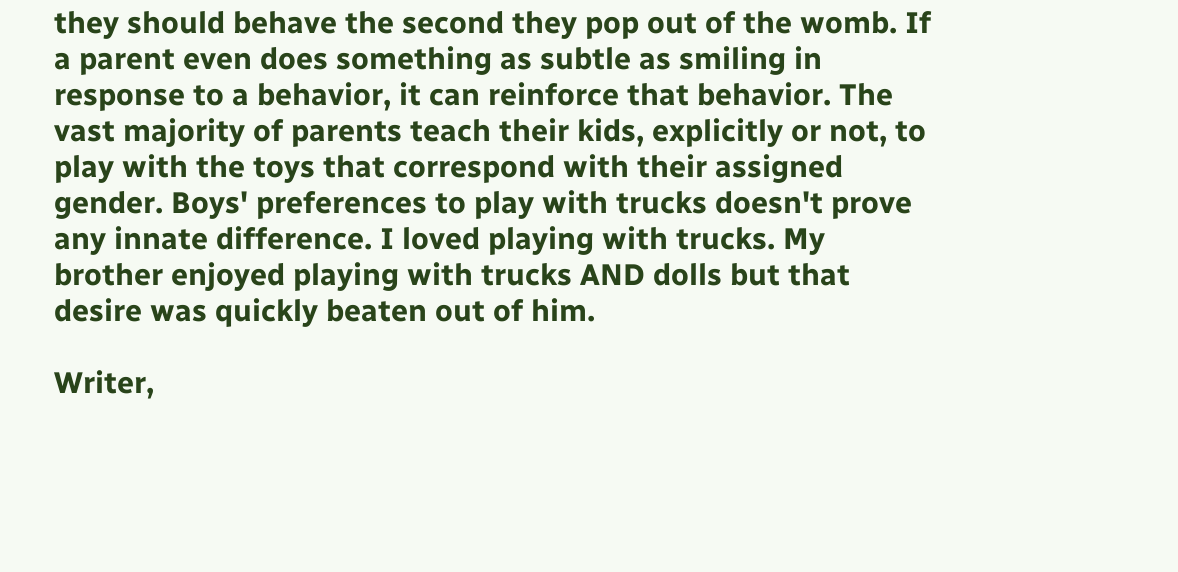they should behave the second they pop out of the womb. If a parent even does something as subtle as smiling in response to a behavior, it can reinforce that behavior. The vast majority of parents teach their kids, explicitly or not, to play with the toys that correspond with their assigned gender. Boys' preferences to play with trucks doesn't prove any innate difference. I loved playing with trucks. My brother enjoyed playing with trucks AND dolls but that desire was quickly beaten out of him.

Writer,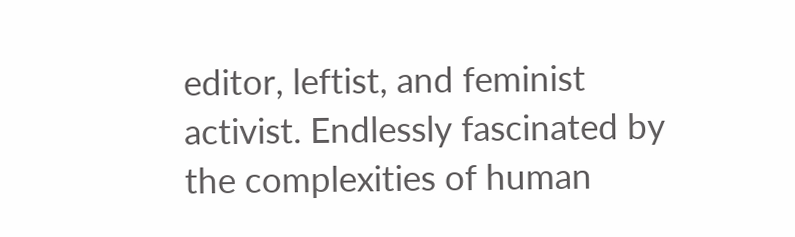editor, leftist, and feminist activist. Endlessly fascinated by the complexities of human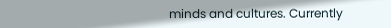minds and cultures. Currently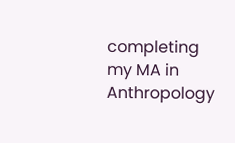completing my MA in Anthropology